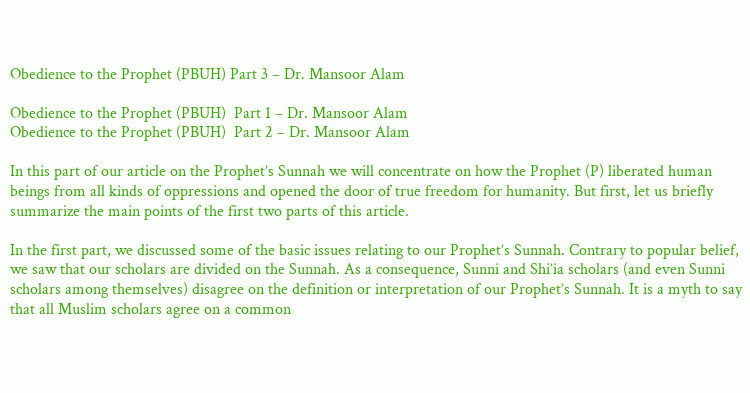Obedience to the Prophet (PBUH) Part 3 – Dr. Mansoor Alam

Obedience to the Prophet (PBUH)  Part 1 – Dr. Mansoor Alam
Obedience to the Prophet (PBUH)  Part 2 – Dr. Mansoor Alam

In this part of our article on the Prophet’s Sunnah we will concentrate on how the Prophet (P) liberated human beings from all kinds of oppressions and opened the door of true freedom for humanity. But first, let us briefly summarize the main points of the first two parts of this article.

In the first part, we discussed some of the basic issues relating to our Prophet’s Sunnah. Contrary to popular belief, we saw that our scholars are divided on the Sunnah. As a consequence, Sunni and Shi’ia scholars (and even Sunni scholars among themselves) disagree on the definition or interpretation of our Prophet’s Sunnah. It is a myth to say that all Muslim scholars agree on a common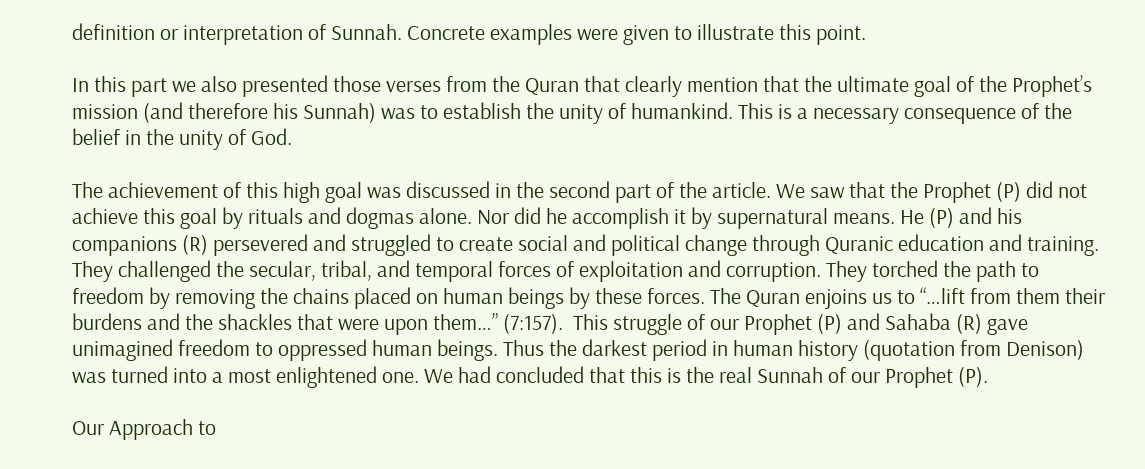definition or interpretation of Sunnah. Concrete examples were given to illustrate this point.

In this part we also presented those verses from the Quran that clearly mention that the ultimate goal of the Prophet’s mission (and therefore his Sunnah) was to establish the unity of humankind. This is a necessary consequence of the belief in the unity of God.

The achievement of this high goal was discussed in the second part of the article. We saw that the Prophet (P) did not achieve this goal by rituals and dogmas alone. Nor did he accomplish it by supernatural means. He (P) and his companions (R) persevered and struggled to create social and political change through Quranic education and training. They challenged the secular, tribal, and temporal forces of exploitation and corruption. They torched the path to freedom by removing the chains placed on human beings by these forces. The Quran enjoins us to “…lift from them their burdens and the shackles that were upon them…” (7:157).  This struggle of our Prophet (P) and Sahaba (R) gave unimagined freedom to oppressed human beings. Thus the darkest period in human history (quotation from Denison) was turned into a most enlightened one. We had concluded that this is the real Sunnah of our Prophet (P).

Our Approach to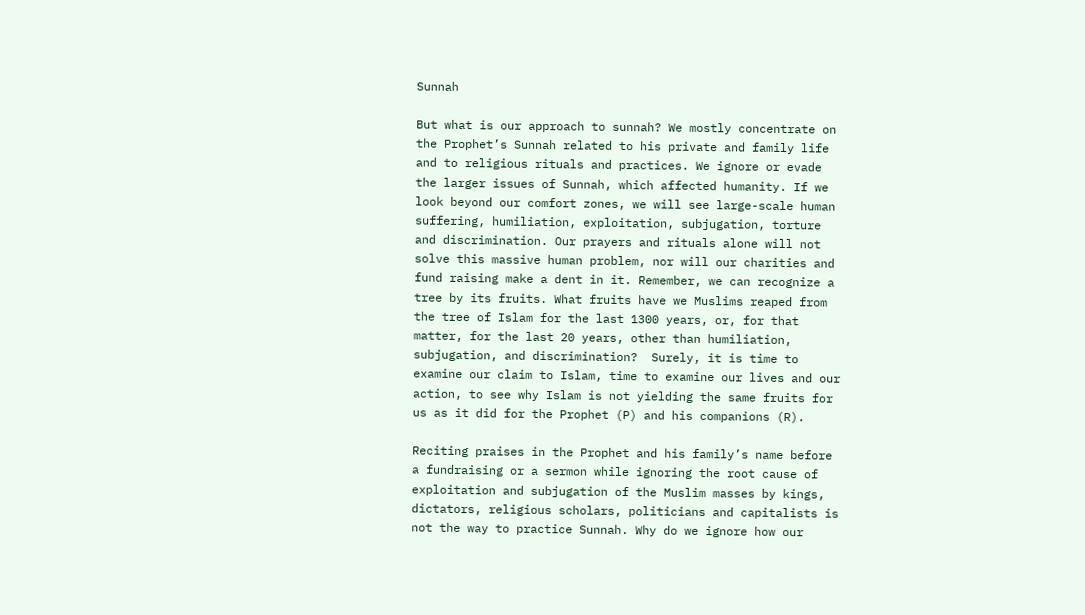Sunnah

But what is our approach to sunnah? We mostly concentrate on the Prophet’s Sunnah related to his private and family life and to religious rituals and practices. We ignore or evade the larger issues of Sunnah, which affected humanity. If we look beyond our comfort zones, we will see large-scale human suffering, humiliation, exploitation, subjugation, torture and discrimination. Our prayers and rituals alone will not solve this massive human problem, nor will our charities and fund raising make a dent in it. Remember, we can recognize a tree by its fruits. What fruits have we Muslims reaped from the tree of Islam for the last 1300 years, or, for that matter, for the last 20 years, other than humiliation, subjugation, and discrimination?  Surely, it is time to examine our claim to Islam, time to examine our lives and our action, to see why Islam is not yielding the same fruits for us as it did for the Prophet (P) and his companions (R).

Reciting praises in the Prophet and his family’s name before a fundraising or a sermon while ignoring the root cause of exploitation and subjugation of the Muslim masses by kings, dictators, religious scholars, politicians and capitalists is not the way to practice Sunnah. Why do we ignore how our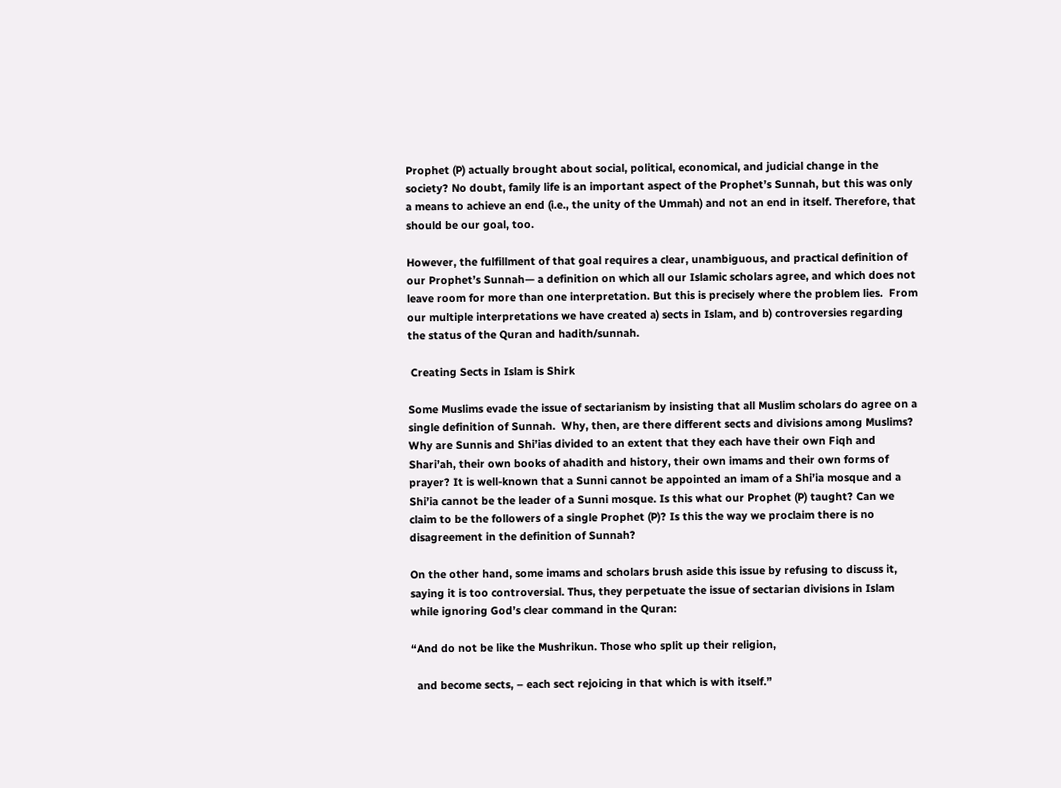Prophet (P) actually brought about social, political, economical, and judicial change in the society? No doubt, family life is an important aspect of the Prophet’s Sunnah, but this was only a means to achieve an end (i.e., the unity of the Ummah) and not an end in itself. Therefore, that should be our goal, too.

However, the fulfillment of that goal requires a clear, unambiguous, and practical definition of our Prophet’s Sunnah— a definition on which all our Islamic scholars agree, and which does not leave room for more than one interpretation. But this is precisely where the problem lies.  From our multiple interpretations we have created a) sects in Islam, and b) controversies regarding the status of the Quran and hadith/sunnah.

 Creating Sects in Islam is Shirk

Some Muslims evade the issue of sectarianism by insisting that all Muslim scholars do agree on a single definition of Sunnah.  Why, then, are there different sects and divisions among Muslims? Why are Sunnis and Shi’ias divided to an extent that they each have their own Fiqh and Shari’ah, their own books of ahadith and history, their own imams and their own forms of prayer? It is well-known that a Sunni cannot be appointed an imam of a Shi’ia mosque and a Shi’ia cannot be the leader of a Sunni mosque. Is this what our Prophet (P) taught? Can we claim to be the followers of a single Prophet (P)? Is this the way we proclaim there is no disagreement in the definition of Sunnah?

On the other hand, some imams and scholars brush aside this issue by refusing to discuss it, saying it is too controversial. Thus, they perpetuate the issue of sectarian divisions in Islam while ignoring God’s clear command in the Quran:

“And do not be like the Mushrikun. Those who split up their religion,

  and become sects, – each sect rejoicing in that which is with itself.”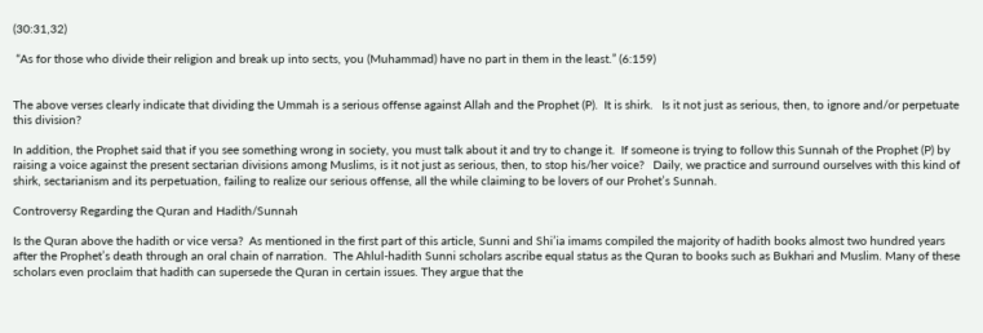(30:31,32)

 “As for those who divide their religion and break up into sects, you (Muhammad) have no part in them in the least.” (6:159)


The above verses clearly indicate that dividing the Ummah is a serious offense against Allah and the Prophet (P).  It is shirk.   Is it not just as serious, then, to ignore and/or perpetuate this division?

In addition, the Prophet said that if you see something wrong in society, you must talk about it and try to change it.  If someone is trying to follow this Sunnah of the Prophet (P) by raising a voice against the present sectarian divisions among Muslims, is it not just as serious, then, to stop his/her voice?   Daily, we practice and surround ourselves with this kind of shirk, sectarianism and its perpetuation, failing to realize our serious offense, all the while claiming to be lovers of our Prohet’s Sunnah.

Controversy Regarding the Quran and Hadith/Sunnah

Is the Quran above the hadith or vice versa?  As mentioned in the first part of this article, Sunni and Shi’ia imams compiled the majority of hadith books almost two hundred years after the Prophet’s death through an oral chain of narration.  The Ahlul-hadith Sunni scholars ascribe equal status as the Quran to books such as Bukhari and Muslim. Many of these scholars even proclaim that hadith can supersede the Quran in certain issues. They argue that the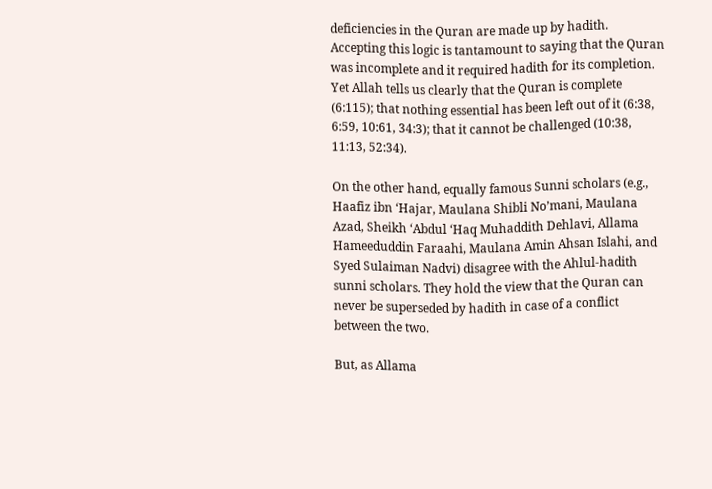deficiencies in the Quran are made up by hadith.   Accepting this logic is tantamount to saying that the Quran was incomplete and it required hadith for its completion. Yet Allah tells us clearly that the Quran is complete (6:115); that nothing essential has been left out of it (6:38, 6:59, 10:61, 34:3); that it cannot be challenged (10:38, 11:13, 52:34).

On the other hand, equally famous Sunni scholars (e.g., Haafiz ibn ‘Hajar, Maulana Shibli No’mani, Maulana Azad, Sheikh ‘Abdul ‘Haq Muhaddith Dehlavi, Allama Hameeduddin Faraahi, Maulana Amin Ahsan Islahi, and Syed Sulaiman Nadvi) disagree with the Ahlul-hadith sunni scholars. They hold the view that the Quran can never be superseded by hadith in case of a conflict between the two.

But, as Allama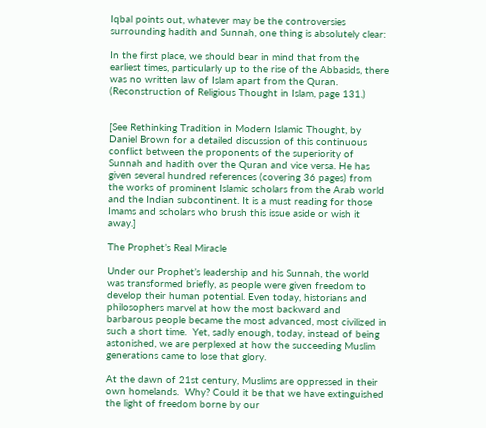Iqbal points out, whatever may be the controversies surrounding hadith and Sunnah, one thing is absolutely clear:

In the first place, we should bear in mind that from the earliest times, particularly up to the rise of the Abbasids, there was no written law of Islam apart from the Quran. (Reconstruction of Religious Thought in Islam, page 131.)


[See Rethinking Tradition in Modern Islamic Thought, by Daniel Brown for a detailed discussion of this continuous conflict between the proponents of the superiority of Sunnah and hadith over the Quran and vice versa. He has given several hundred references (covering 36 pages) from the works of prominent Islamic scholars from the Arab world and the Indian subcontinent. It is a must reading for those Imams and scholars who brush this issue aside or wish it away.]

The Prophet’s Real Miracle

Under our Prophet’s leadership and his Sunnah, the world was transformed briefly, as people were given freedom to develop their human potential. Even today, historians and philosophers marvel at how the most backward and barbarous people became the most advanced, most civilized in such a short time.  Yet, sadly enough, today, instead of being astonished, we are perplexed at how the succeeding Muslim generations came to lose that glory.

At the dawn of 21st century, Muslims are oppressed in their own homelands.  Why? Could it be that we have extinguished the light of freedom borne by our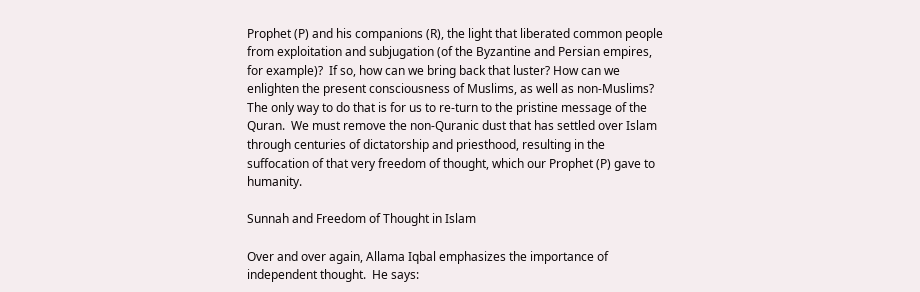Prophet (P) and his companions (R), the light that liberated common people from exploitation and subjugation (of the Byzantine and Persian empires, for example)?  If so, how can we bring back that luster? How can we enlighten the present consciousness of Muslims, as well as non-Muslims? The only way to do that is for us to re-turn to the pristine message of the Quran.  We must remove the non-Quranic dust that has settled over Islam through centuries of dictatorship and priesthood, resulting in the suffocation of that very freedom of thought, which our Prophet (P) gave to humanity.

Sunnah and Freedom of Thought in Islam

Over and over again, Allama Iqbal emphasizes the importance of independent thought.  He says: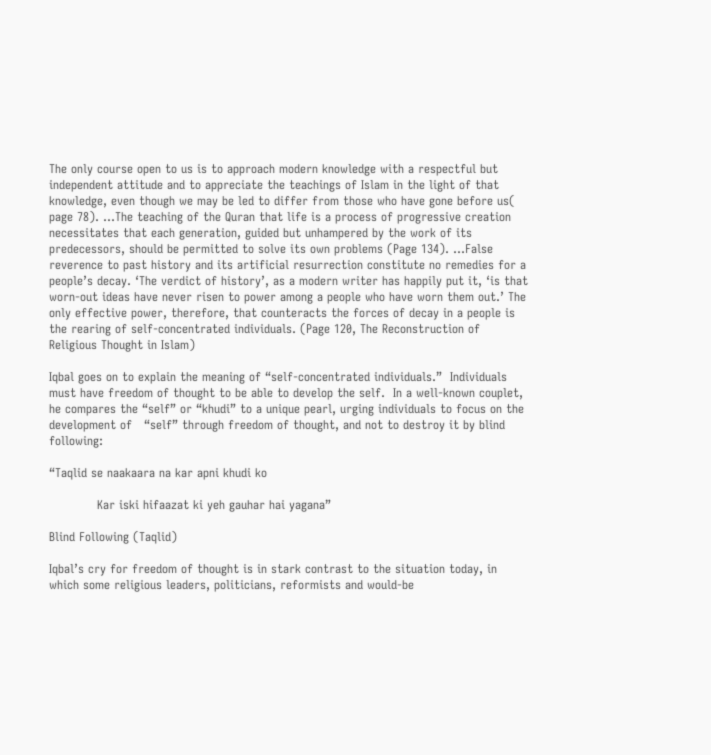The only course open to us is to approach modern knowledge with a respectful but independent attitude and to appreciate the teachings of Islam in the light of that knowledge, even though we may be led to differ from those who have gone before us( page 78). …The teaching of the Quran that life is a process of progressive creation necessitates that each generation, guided but unhampered by the work of its predecessors, should be permitted to solve its own problems (Page 134). …False reverence to past history and its artificial resurrection constitute no remedies for a people’s decay. ‘The verdict of history’, as a modern writer has happily put it, ‘is that worn-out ideas have never risen to power among a people who have worn them out.’ The only effective power, therefore, that counteracts the forces of decay in a people is the rearing of self-concentrated individuals. (Page 120, The Reconstruction of Religious Thought in Islam)

Iqbal goes on to explain the meaning of “self-concentrated individuals.”  Individuals must have freedom of thought to be able to develop the self.  In a well-known couplet, he compares the “self” or “khudi” to a unique pearl, urging individuals to focus on the development of   “self” through freedom of thought, and not to destroy it by blind following:

“Taqlid se naakaara na kar apni khudi ko

            Kar iski hifaazat ki yeh gauhar hai yagana”

Blind Following (Taqlid)

Iqbal’s cry for freedom of thought is in stark contrast to the situation today, in which some religious leaders, politicians, reformists and would-be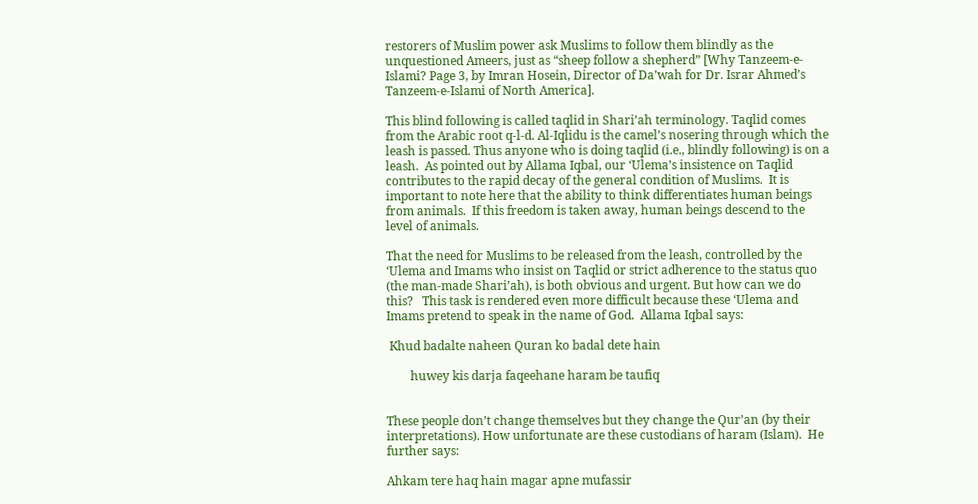restorers of Muslim power ask Muslims to follow them blindly as the unquestioned Ameers, just as “sheep follow a shepherd” [Why Tanzeem-e-Islami? Page 3, by Imran Hosein, Director of Da’wah for Dr. Israr Ahmed’s Tanzeem-e-Islami of North America].

This blind following is called taqlid in Shari’ah terminology. Taqlid comes from the Arabic root q-l-d. Al-Iqlidu is the camel’s nosering through which the leash is passed. Thus anyone who is doing taqlid (i.e., blindly following) is on a leash.  As pointed out by Allama Iqbal, our ‘Ulema’s insistence on Taqlid contributes to the rapid decay of the general condition of Muslims.  It is important to note here that the ability to think differentiates human beings from animals.  If this freedom is taken away, human beings descend to the level of animals.

That the need for Muslims to be released from the leash, controlled by the ‘Ulema and Imams who insist on Taqlid or strict adherence to the status quo (the man-made Shari’ah), is both obvious and urgent. But how can we do this?   This task is rendered even more difficult because these ‘Ulema and Imams pretend to speak in the name of God.  Allama Iqbal says:

 Khud badalte naheen Quran ko badal dete hain

        huwey kis darja faqeehane haram be taufiq


These people don’t change themselves but they change the Qur’an (by their interpretations). How unfortunate are these custodians of haram (Islam).  He further says:

Ahkam tere haq hain magar apne mufassir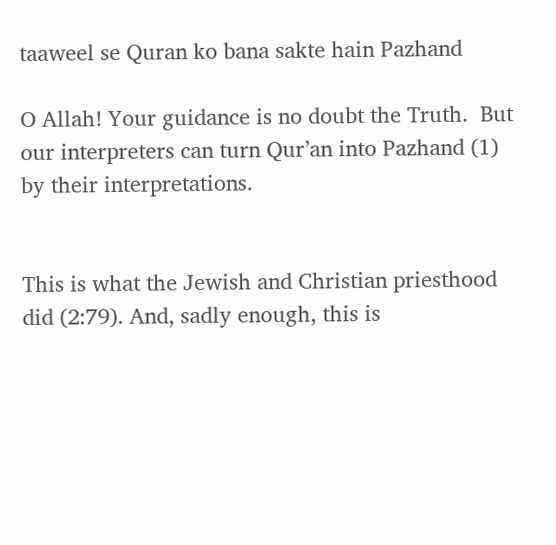taaweel se Quran ko bana sakte hain Pazhand

O Allah! Your guidance is no doubt the Truth.  But our interpreters can turn Qur’an into Pazhand (1) by their interpretations.


This is what the Jewish and Christian priesthood did (2:79). And, sadly enough, this is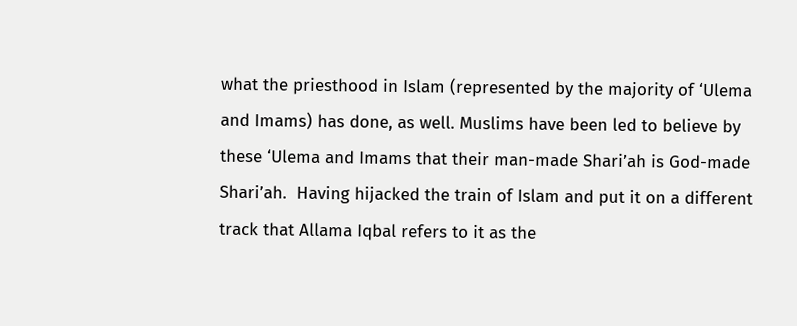what the priesthood in Islam (represented by the majority of ‘Ulema and Imams) has done, as well. Muslims have been led to believe by these ‘Ulema and Imams that their man-made Shari’ah is God-made Shari’ah.  Having hijacked the train of Islam and put it on a different track that Allama Iqbal refers to it as the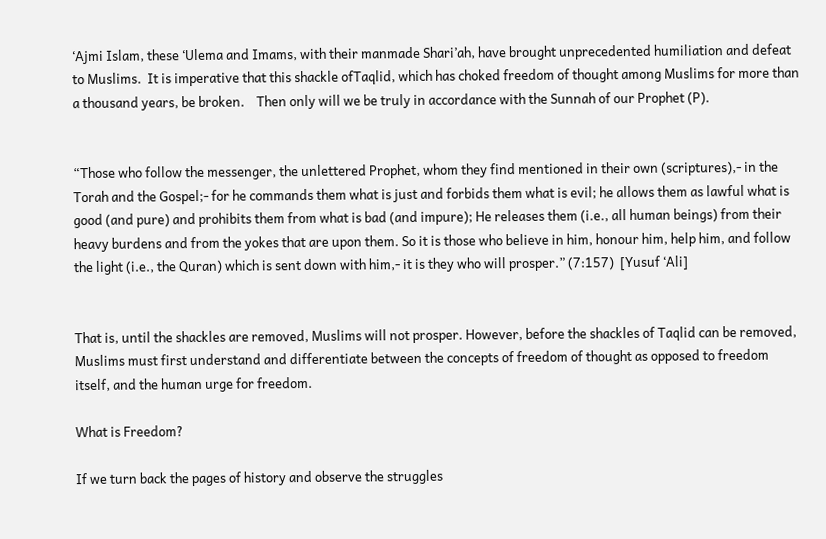‘Ajmi Islam, these ‘Ulema and Imams, with their manmade Shari’ah, have brought unprecedented humiliation and defeat to Muslims.  It is imperative that this shackle ofTaqlid, which has choked freedom of thought among Muslims for more than a thousand years, be broken.    Then only will we be truly in accordance with the Sunnah of our Prophet (P).


“Those who follow the messenger, the unlettered Prophet, whom they find mentioned in their own (scriptures),- in the Torah and the Gospel;- for he commands them what is just and forbids them what is evil; he allows them as lawful what is good (and pure) and prohibits them from what is bad (and impure); He releases them (i.e., all human beings) from their heavy burdens and from the yokes that are upon them. So it is those who believe in him, honour him, help him, and follow the light (i.e., the Quran) which is sent down with him,- it is they who will prosper.” (7:157)  [Yusuf ‘Ali]


That is, until the shackles are removed, Muslims will not prosper. However, before the shackles of Taqlid can be removed, Muslims must first understand and differentiate between the concepts of freedom of thought as opposed to freedom itself, and the human urge for freedom.

What is Freedom?

If we turn back the pages of history and observe the struggles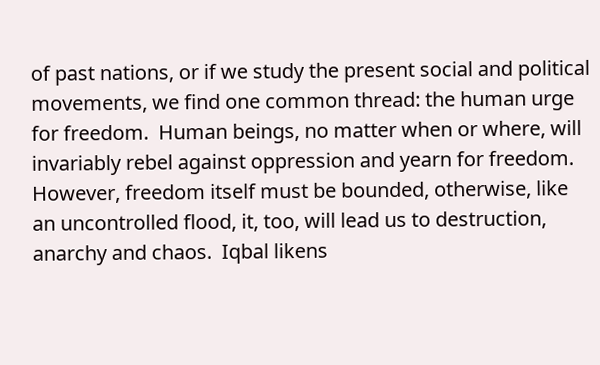of past nations, or if we study the present social and political movements, we find one common thread: the human urge for freedom.  Human beings, no matter when or where, will invariably rebel against oppression and yearn for freedom.   However, freedom itself must be bounded, otherwise, like an uncontrolled flood, it, too, will lead us to destruction, anarchy and chaos.  Iqbal likens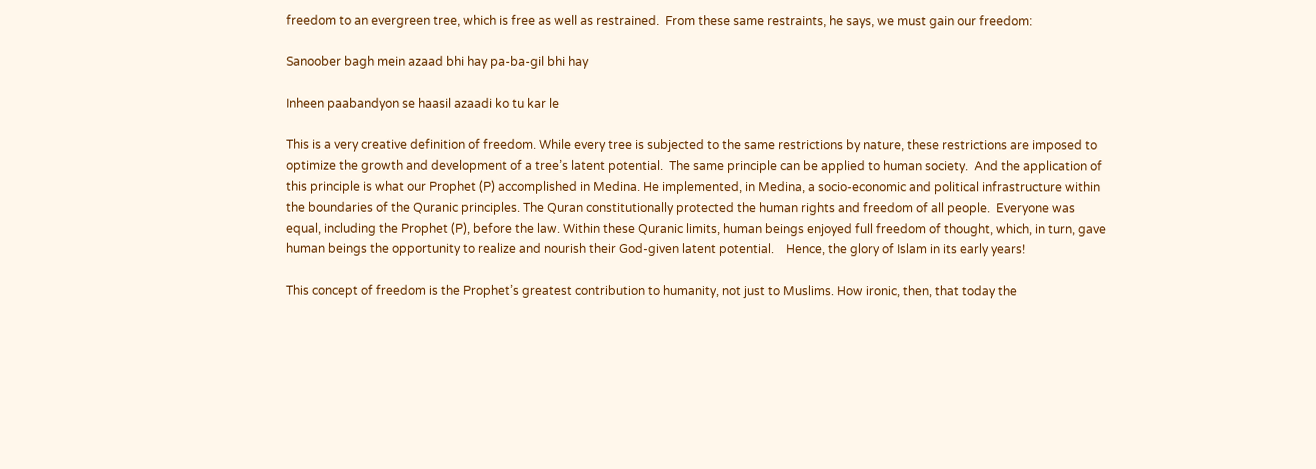freedom to an evergreen tree, which is free as well as restrained.  From these same restraints, he says, we must gain our freedom:

Sanoober bagh mein azaad bhi hay pa-ba-gil bhi hay

Inheen paabandyon se haasil azaadi ko tu kar le

This is a very creative definition of freedom. While every tree is subjected to the same restrictions by nature, these restrictions are imposed to optimize the growth and development of a tree’s latent potential.  The same principle can be applied to human society.  And the application of this principle is what our Prophet (P) accomplished in Medina. He implemented, in Medina, a socio-economic and political infrastructure within the boundaries of the Quranic principles. The Quran constitutionally protected the human rights and freedom of all people.  Everyone was equal, including the Prophet (P), before the law. Within these Quranic limits, human beings enjoyed full freedom of thought, which, in turn, gave human beings the opportunity to realize and nourish their God-given latent potential.    Hence, the glory of Islam in its early years!

This concept of freedom is the Prophet’s greatest contribution to humanity, not just to Muslims. How ironic, then, that today the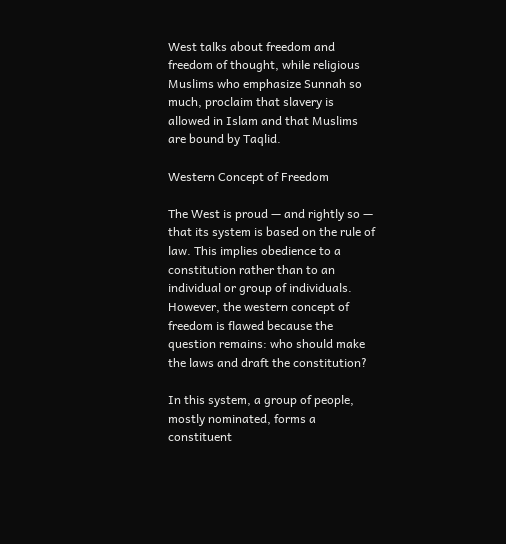West talks about freedom and freedom of thought, while religious Muslims who emphasize Sunnah so much, proclaim that slavery is allowed in Islam and that Muslims are bound by Taqlid.

Western Concept of Freedom

The West is proud — and rightly so — that its system is based on the rule of law. This implies obedience to a constitution rather than to an individual or group of individuals. However, the western concept of freedom is flawed because the question remains: who should make the laws and draft the constitution?

In this system, a group of people, mostly nominated, forms a constituent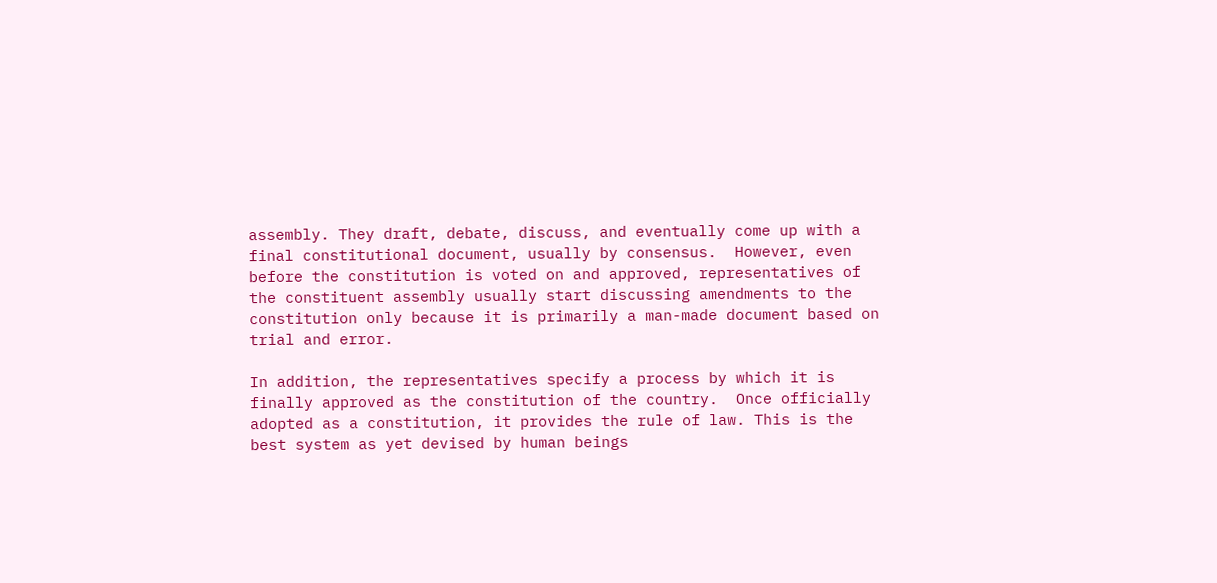assembly. They draft, debate, discuss, and eventually come up with a final constitutional document, usually by consensus.  However, even before the constitution is voted on and approved, representatives of the constituent assembly usually start discussing amendments to the constitution only because it is primarily a man-made document based on trial and error.

In addition, the representatives specify a process by which it is finally approved as the constitution of the country.  Once officially adopted as a constitution, it provides the rule of law. This is the best system as yet devised by human beings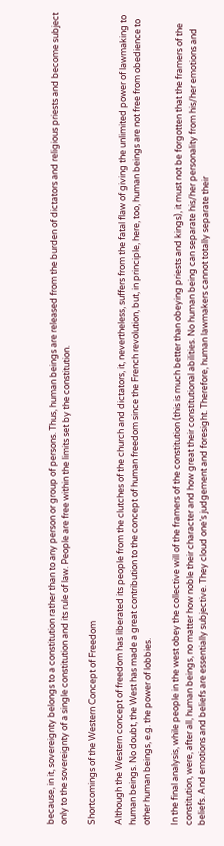because, in it, sovereignty belongs to a constitution rather than to any person or group of persons. Thus, human beings are released from the burden of dictators and religious priests and become subject only to the sovereignty of a single constitution and its rule of law. People are free within the limits set by the constitution.

Shortcomings of the Western Concept of Freedom

Although the Western concept of freedom has liberated its people from the clutches of the church and dictators, it, nevertheless, suffers from the fatal flaw of giving the unlimited power of lawmaking to human beings. No doubt, the West has made a great contribution to the concept of human freedom since the French revolution, but, in principle, here, too, human beings are not free from obedience to other human beings, e.g. the power of lobbies.

In the final analysis, while people in the west obey the collective will of the framers of the constitution (this is much better than obeying priests and kings), it must not be forgotten that the framers of the constitution, were, after all, human beings, no matter how noble their character and how great their constitutional abilities. No human being can separate his/her personality from his/her emotions and beliefs. And emotions and beliefs are essentially subjective. They cloud one’s judgement and foresight. Therefore, human lawmakers cannot totally separate their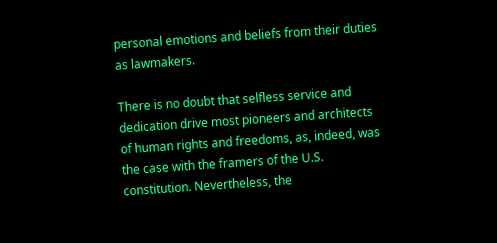personal emotions and beliefs from their duties as lawmakers.

There is no doubt that selfless service and dedication drive most pioneers and architects of human rights and freedoms, as, indeed, was the case with the framers of the U.S. constitution. Nevertheless, the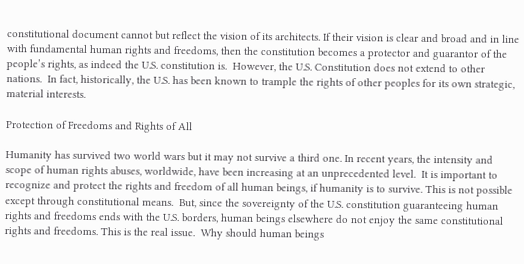constitutional document cannot but reflect the vision of its architects. If their vision is clear and broad and in line with fundamental human rights and freedoms, then the constitution becomes a protector and guarantor of the people’s rights, as indeed the U.S. constitution is.  However, the U.S. Constitution does not extend to other nations.  In fact, historically, the U.S. has been known to trample the rights of other peoples for its own strategic, material interests.

Protection of Freedoms and Rights of All

Humanity has survived two world wars but it may not survive a third one. In recent years, the intensity and scope of human rights abuses, worldwide, have been increasing at an unprecedented level.  It is important to recognize and protect the rights and freedom of all human beings, if humanity is to survive. This is not possible except through constitutional means.  But, since the sovereignty of the U.S. constitution guaranteeing human rights and freedoms ends with the U.S. borders, human beings elsewhere do not enjoy the same constitutional rights and freedoms. This is the real issue.  Why should human beings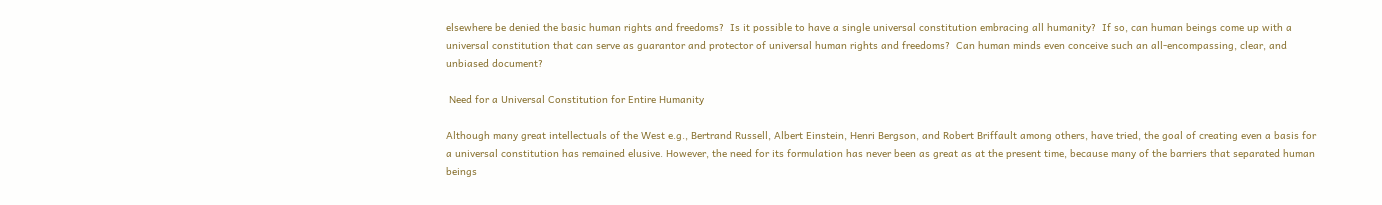elsewhere be denied the basic human rights and freedoms?  Is it possible to have a single universal constitution embracing all humanity?  If so, can human beings come up with a universal constitution that can serve as guarantor and protector of universal human rights and freedoms?  Can human minds even conceive such an all-encompassing, clear, and unbiased document?

 Need for a Universal Constitution for Entire Humanity

Although many great intellectuals of the West e.g., Bertrand Russell, Albert Einstein, Henri Bergson, and Robert Briffault among others, have tried, the goal of creating even a basis for a universal constitution has remained elusive. However, the need for its formulation has never been as great as at the present time, because many of the barriers that separated human beings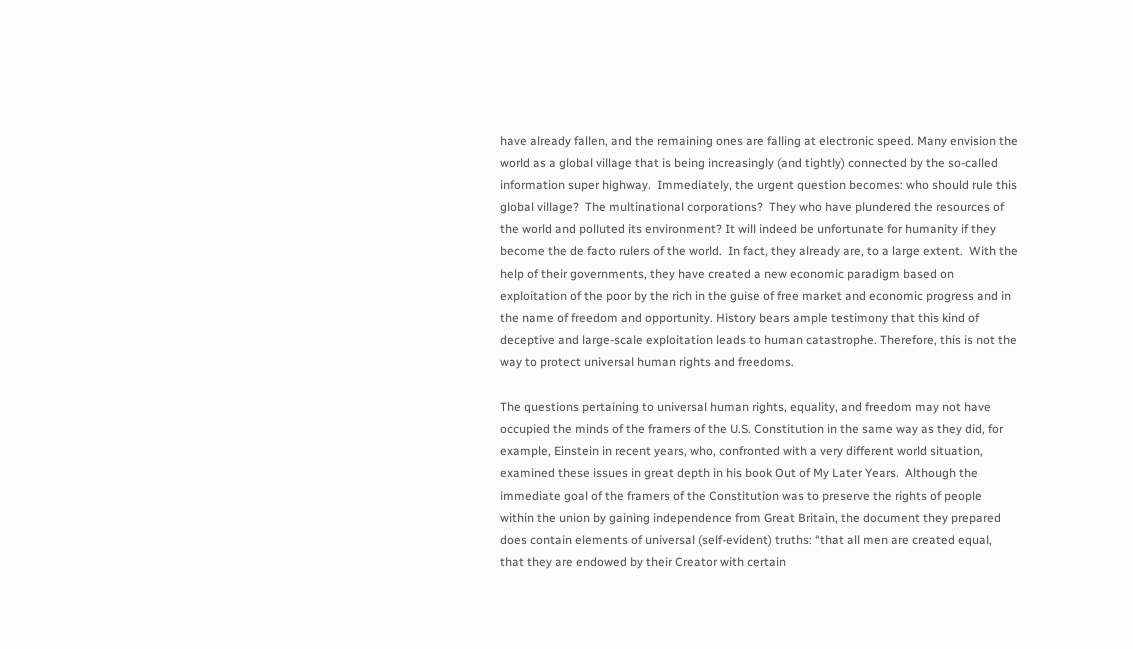have already fallen, and the remaining ones are falling at electronic speed. Many envision the world as a global village that is being increasingly (and tightly) connected by the so-called information super highway.  Immediately, the urgent question becomes: who should rule this global village?  The multinational corporations?  They who have plundered the resources of the world and polluted its environment? It will indeed be unfortunate for humanity if they become the de facto rulers of the world.  In fact, they already are, to a large extent.  With the help of their governments, they have created a new economic paradigm based on exploitation of the poor by the rich in the guise of free market and economic progress and in the name of freedom and opportunity. History bears ample testimony that this kind of deceptive and large-scale exploitation leads to human catastrophe. Therefore, this is not the way to protect universal human rights and freedoms.

The questions pertaining to universal human rights, equality, and freedom may not have occupied the minds of the framers of the U.S. Constitution in the same way as they did, for example, Einstein in recent years, who, confronted with a very different world situation, examined these issues in great depth in his book Out of My Later Years.  Although the immediate goal of the framers of the Constitution was to preserve the rights of people within the union by gaining independence from Great Britain, the document they prepared does contain elements of universal (self-evident) truths: “that all men are created equal, that they are endowed by their Creator with certain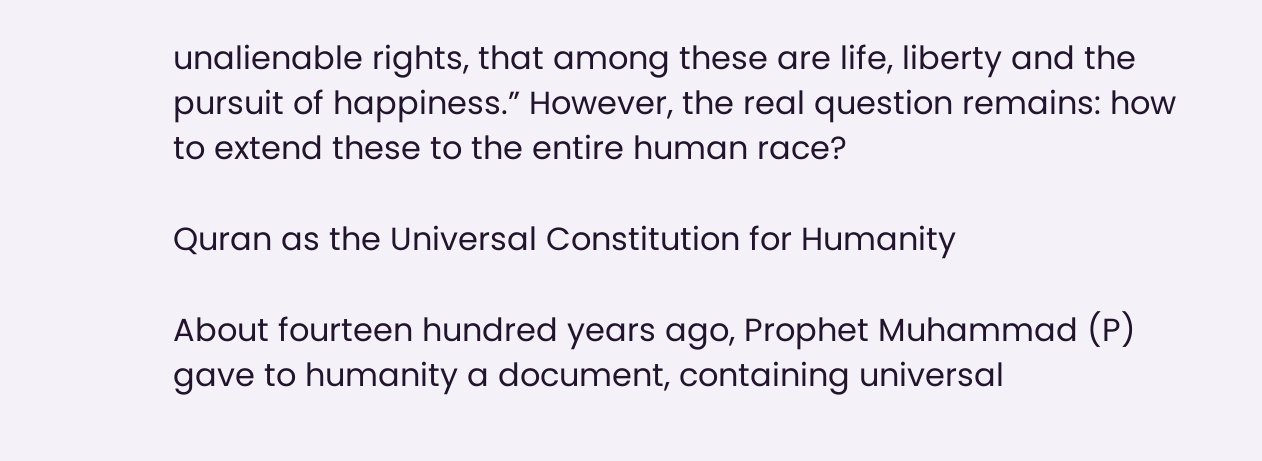unalienable rights, that among these are life, liberty and the pursuit of happiness.” However, the real question remains: how to extend these to the entire human race?

Quran as the Universal Constitution for Humanity

About fourteen hundred years ago, Prophet Muhammad (P) gave to humanity a document, containing universal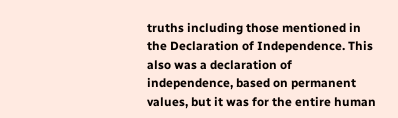truths including those mentioned in the Declaration of Independence. This also was a declaration of independence, based on permanent values, but it was for the entire human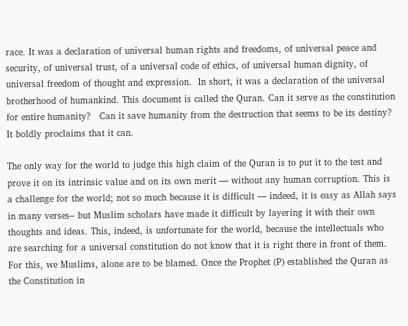race. It was a declaration of universal human rights and freedoms, of universal peace and security, of universal trust, of a universal code of ethics, of universal human dignity, of universal freedom of thought and expression.  In short, it was a declaration of the universal brotherhood of humankind. This document is called the Quran. Can it serve as the constitution for entire humanity?   Can it save humanity from the destruction that seems to be its destiny?  It boldly proclaims that it can.

The only way for the world to judge this high claim of the Quran is to put it to the test and prove it on its intrinsic value and on its own merit — without any human corruption. This is a challenge for the world; not so much because it is difficult — indeed, it is easy as Allah says in many verses– but Muslim scholars have made it difficult by layering it with their own thoughts and ideas. This, indeed, is unfortunate for the world, because the intellectuals who are searching for a universal constitution do not know that it is right there in front of them. For this, we Muslims, alone are to be blamed. Once the Prophet (P) established the Quran as the Constitution in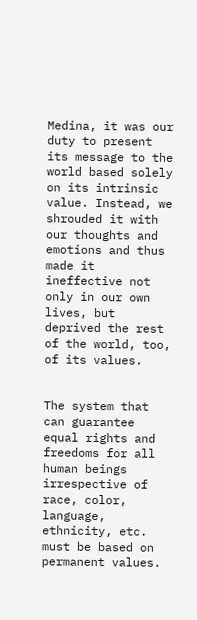Medina, it was our duty to present its message to the world based solely on its intrinsic value. Instead, we shrouded it with our thoughts and emotions and thus made it ineffective not only in our own lives, but deprived the rest of the world, too, of its values.


The system that can guarantee equal rights and freedoms for all human beings irrespective of race, color, language, ethnicity, etc. must be based on permanent values.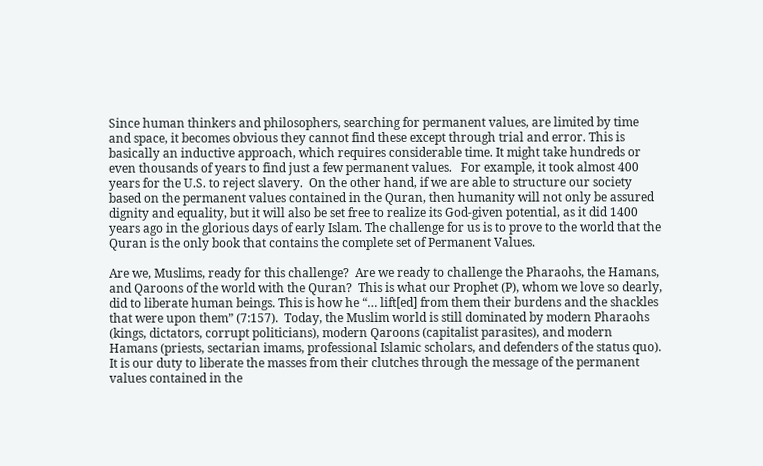Since human thinkers and philosophers, searching for permanent values, are limited by time and space, it becomes obvious they cannot find these except through trial and error. This is basically an inductive approach, which requires considerable time. It might take hundreds or even thousands of years to find just a few permanent values.   For example, it took almost 400 years for the U.S. to reject slavery.  On the other hand, if we are able to structure our society based on the permanent values contained in the Quran, then humanity will not only be assured dignity and equality, but it will also be set free to realize its God-given potential, as it did 1400 years ago in the glorious days of early Islam. The challenge for us is to prove to the world that the Quran is the only book that contains the complete set of Permanent Values.

Are we, Muslims, ready for this challenge?  Are we ready to challenge the Pharaohs, the Hamans, and Qaroons of the world with the Quran?  This is what our Prophet (P), whom we love so dearly, did to liberate human beings. This is how he “… lift[ed] from them their burdens and the shackles that were upon them” (7:157).  Today, the Muslim world is still dominated by modern Pharaohs (kings, dictators, corrupt politicians), modern Qaroons (capitalist parasites), and modern Hamans (priests, sectarian imams, professional Islamic scholars, and defenders of the status quo). It is our duty to liberate the masses from their clutches through the message of the permanent values contained in the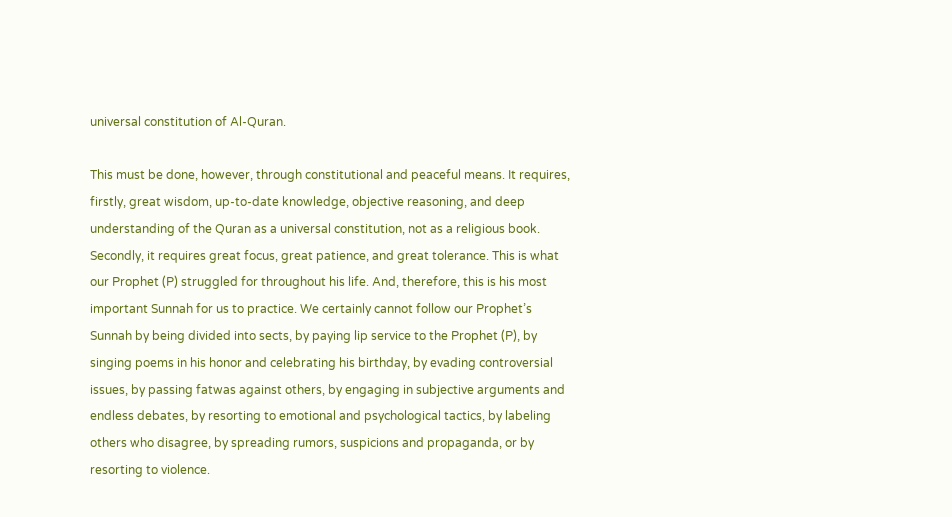universal constitution of Al-Quran.

This must be done, however, through constitutional and peaceful means. It requires, firstly, great wisdom, up-to-date knowledge, objective reasoning, and deep understanding of the Quran as a universal constitution, not as a religious book.  Secondly, it requires great focus, great patience, and great tolerance. This is what our Prophet (P) struggled for throughout his life. And, therefore, this is his most important Sunnah for us to practice. We certainly cannot follow our Prophet’s Sunnah by being divided into sects, by paying lip service to the Prophet (P), by singing poems in his honor and celebrating his birthday, by evading controversial issues, by passing fatwas against others, by engaging in subjective arguments and endless debates, by resorting to emotional and psychological tactics, by labeling others who disagree, by spreading rumors, suspicions and propaganda, or by resorting to violence.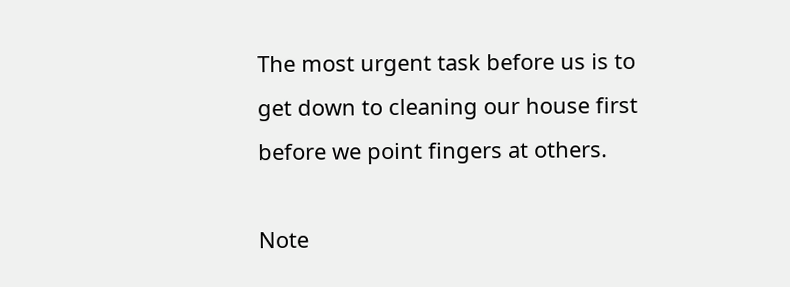The most urgent task before us is to get down to cleaning our house first before we point fingers at others.

Note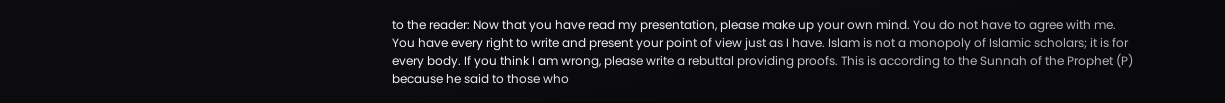to the reader: Now that you have read my presentation, please make up your own mind. You do not have to agree with me. You have every right to write and present your point of view just as I have. Islam is not a monopoly of Islamic scholars; it is for every body. If you think I am wrong, please write a rebuttal providing proofs. This is according to the Sunnah of the Prophet (P) because he said to those who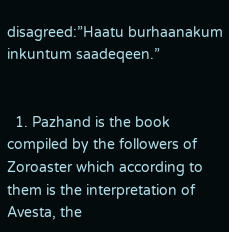disagreed:”Haatu burhaanakum inkuntum saadeqeen.”


  1. Pazhand is the book compiled by the followers of Zoroaster which according to them is the interpretation of Avesta, the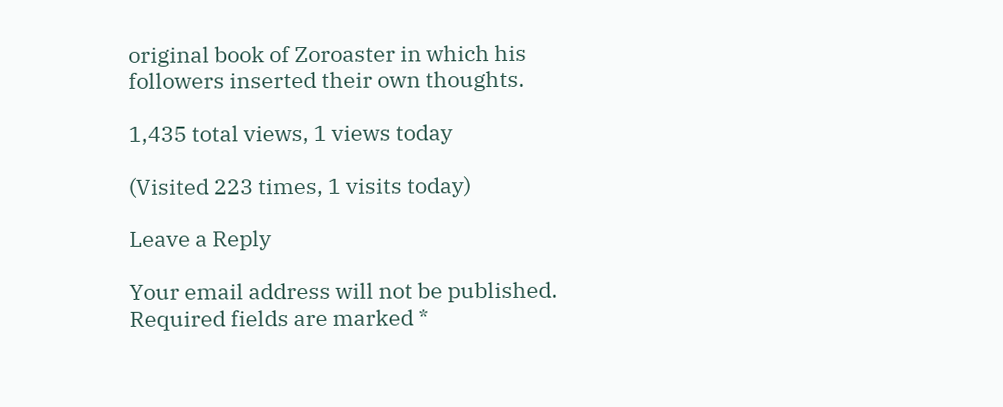original book of Zoroaster in which his followers inserted their own thoughts.

1,435 total views, 1 views today

(Visited 223 times, 1 visits today)

Leave a Reply

Your email address will not be published. Required fields are marked *